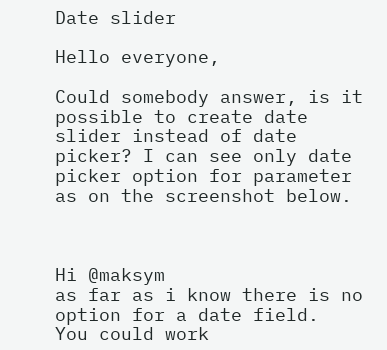Date slider

Hello everyone,

Could somebody answer, is it possible to create date slider instead of date picker? I can see only date picker option for parameter as on the screenshot below.



Hi @maksym
as far as i know there is no option for a date field.
You could work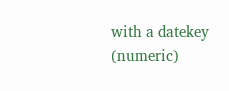with a datekey (numeric)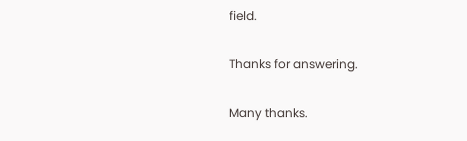field.

Thanks for answering.

Many thanks.